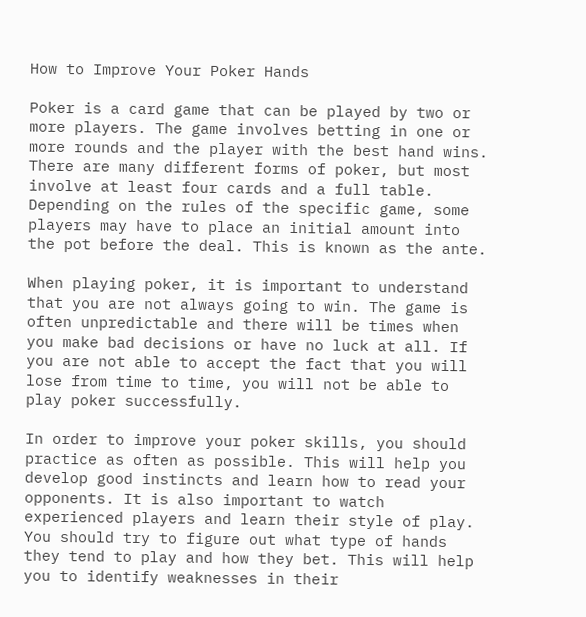How to Improve Your Poker Hands

Poker is a card game that can be played by two or more players. The game involves betting in one or more rounds and the player with the best hand wins. There are many different forms of poker, but most involve at least four cards and a full table. Depending on the rules of the specific game, some players may have to place an initial amount into the pot before the deal. This is known as the ante.

When playing poker, it is important to understand that you are not always going to win. The game is often unpredictable and there will be times when you make bad decisions or have no luck at all. If you are not able to accept the fact that you will lose from time to time, you will not be able to play poker successfully.

In order to improve your poker skills, you should practice as often as possible. This will help you develop good instincts and learn how to read your opponents. It is also important to watch experienced players and learn their style of play. You should try to figure out what type of hands they tend to play and how they bet. This will help you to identify weaknesses in their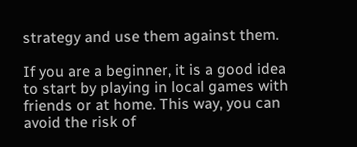strategy and use them against them.

If you are a beginner, it is a good idea to start by playing in local games with friends or at home. This way, you can avoid the risk of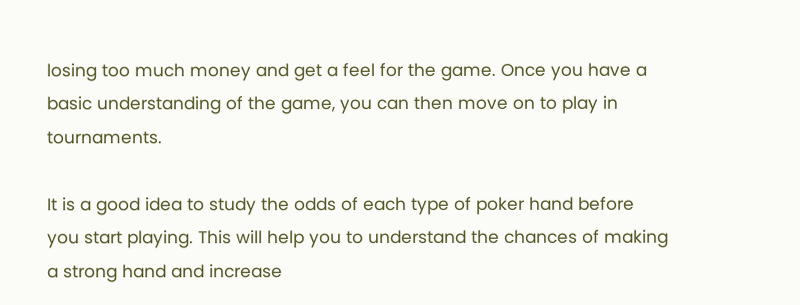losing too much money and get a feel for the game. Once you have a basic understanding of the game, you can then move on to play in tournaments.

It is a good idea to study the odds of each type of poker hand before you start playing. This will help you to understand the chances of making a strong hand and increase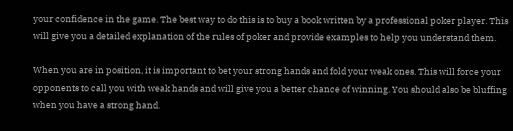your confidence in the game. The best way to do this is to buy a book written by a professional poker player. This will give you a detailed explanation of the rules of poker and provide examples to help you understand them.

When you are in position, it is important to bet your strong hands and fold your weak ones. This will force your opponents to call you with weak hands and will give you a better chance of winning. You should also be bluffing when you have a strong hand.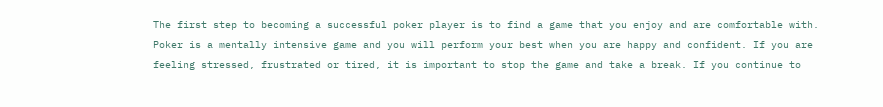The first step to becoming a successful poker player is to find a game that you enjoy and are comfortable with. Poker is a mentally intensive game and you will perform your best when you are happy and confident. If you are feeling stressed, frustrated or tired, it is important to stop the game and take a break. If you continue to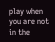play when you are not in the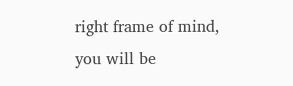right frame of mind, you will be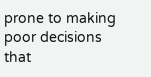prone to making poor decisions that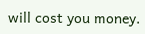will cost you money.